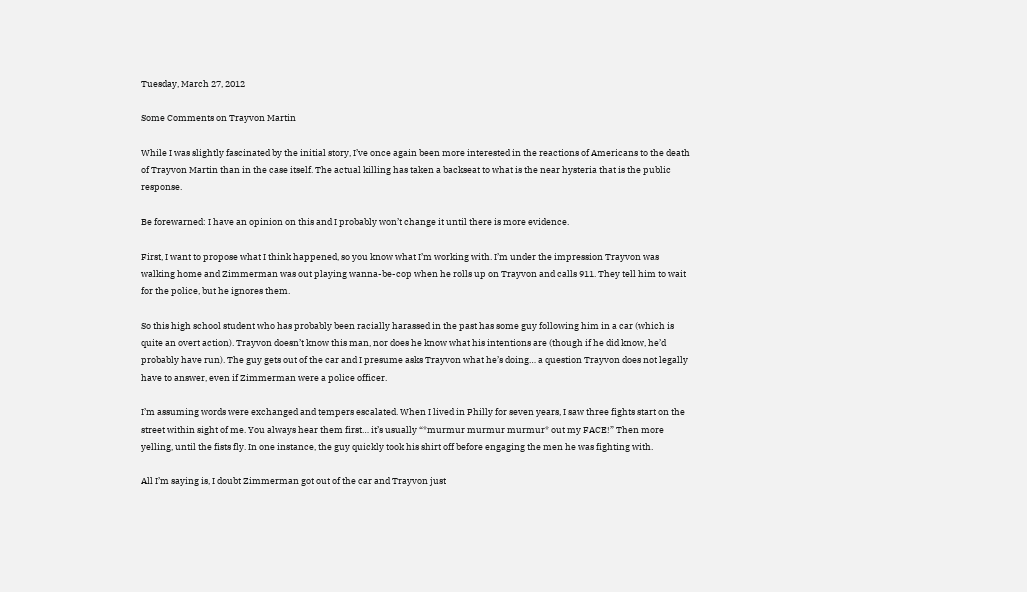Tuesday, March 27, 2012

Some Comments on Trayvon Martin

While I was slightly fascinated by the initial story, I’ve once again been more interested in the reactions of Americans to the death of Trayvon Martin than in the case itself. The actual killing has taken a backseat to what is the near hysteria that is the public response.

Be forewarned: I have an opinion on this and I probably won’t change it until there is more evidence.

First, I want to propose what I think happened, so you know what I’m working with. I’m under the impression Trayvon was walking home and Zimmerman was out playing wanna-be-cop when he rolls up on Trayvon and calls 911. They tell him to wait for the police, but he ignores them.

So this high school student who has probably been racially harassed in the past has some guy following him in a car (which is quite an overt action). Trayvon doesn’t know this man, nor does he know what his intentions are (though if he did know, he’d probably have run). The guy gets out of the car and I presume asks Trayvon what he’s doing… a question Trayvon does not legally have to answer, even if Zimmerman were a police officer.

I’m assuming words were exchanged and tempers escalated. When I lived in Philly for seven years, I saw three fights start on the street within sight of me. You always hear them first… it’s usually “*murmur murmur murmur* out my FACE!” Then more yelling, until the fists fly. In one instance, the guy quickly took his shirt off before engaging the men he was fighting with.

All I’m saying is, I doubt Zimmerman got out of the car and Trayvon just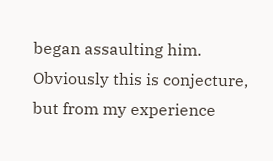began assaulting him. Obviously this is conjecture, but from my experience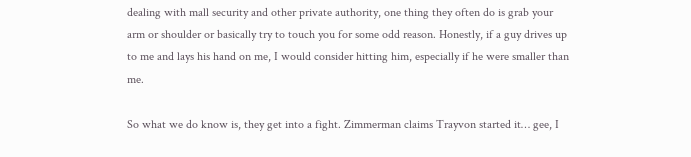dealing with mall security and other private authority, one thing they often do is grab your arm or shoulder or basically try to touch you for some odd reason. Honestly, if a guy drives up to me and lays his hand on me, I would consider hitting him, especially if he were smaller than me.

So what we do know is, they get into a fight. Zimmerman claims Trayvon started it… gee, I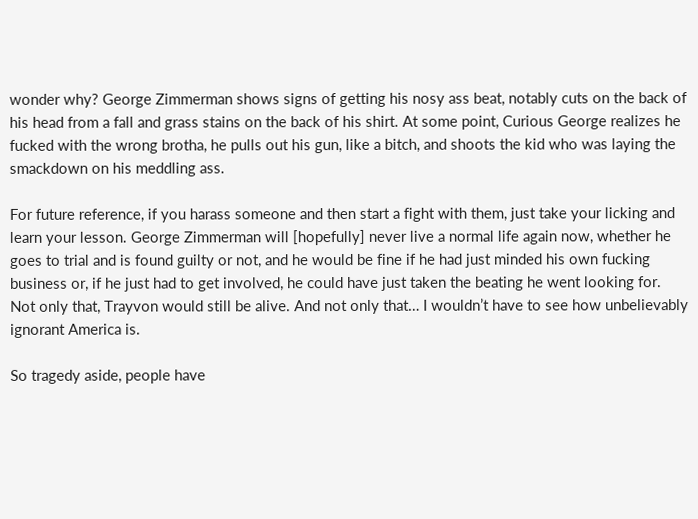wonder why? George Zimmerman shows signs of getting his nosy ass beat, notably cuts on the back of his head from a fall and grass stains on the back of his shirt. At some point, Curious George realizes he fucked with the wrong brotha, he pulls out his gun, like a bitch, and shoots the kid who was laying the smackdown on his meddling ass.

For future reference, if you harass someone and then start a fight with them, just take your licking and learn your lesson. George Zimmerman will [hopefully] never live a normal life again now, whether he goes to trial and is found guilty or not, and he would be fine if he had just minded his own fucking business or, if he just had to get involved, he could have just taken the beating he went looking for. Not only that, Trayvon would still be alive. And not only that… I wouldn’t have to see how unbelievably ignorant America is.

So tragedy aside, people have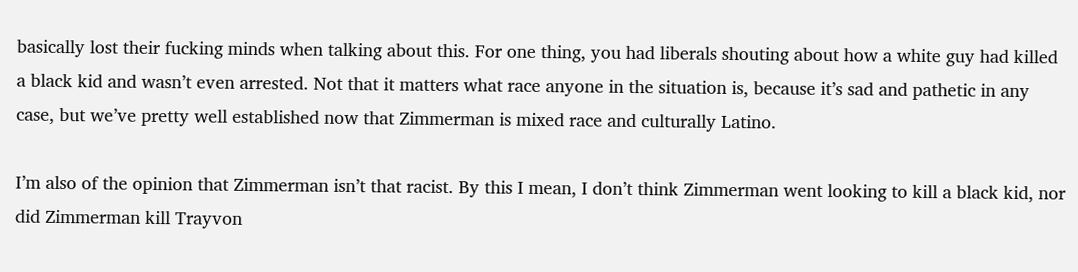basically lost their fucking minds when talking about this. For one thing, you had liberals shouting about how a white guy had killed a black kid and wasn’t even arrested. Not that it matters what race anyone in the situation is, because it’s sad and pathetic in any case, but we’ve pretty well established now that Zimmerman is mixed race and culturally Latino.

I’m also of the opinion that Zimmerman isn’t that racist. By this I mean, I don’t think Zimmerman went looking to kill a black kid, nor did Zimmerman kill Trayvon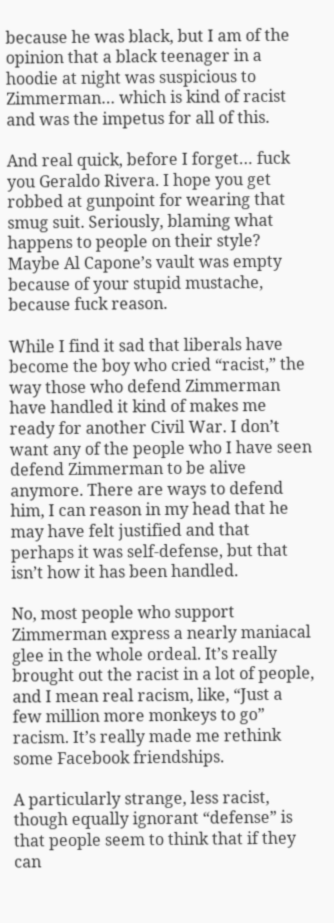because he was black, but I am of the opinion that a black teenager in a hoodie at night was suspicious to Zimmerman… which is kind of racist and was the impetus for all of this.

And real quick, before I forget… fuck you Geraldo Rivera. I hope you get robbed at gunpoint for wearing that smug suit. Seriously, blaming what happens to people on their style? Maybe Al Capone’s vault was empty because of your stupid mustache, because fuck reason.

While I find it sad that liberals have become the boy who cried “racist,” the way those who defend Zimmerman have handled it kind of makes me ready for another Civil War. I don’t want any of the people who I have seen defend Zimmerman to be alive anymore. There are ways to defend him, I can reason in my head that he may have felt justified and that perhaps it was self-defense, but that isn’t how it has been handled.

No, most people who support Zimmerman express a nearly maniacal glee in the whole ordeal. It’s really brought out the racist in a lot of people, and I mean real racism, like, “Just a few million more monkeys to go” racism. It’s really made me rethink some Facebook friendships.

A particularly strange, less racist, though equally ignorant “defense” is that people seem to think that if they can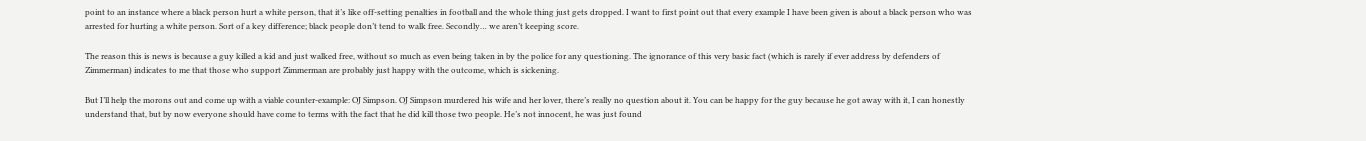point to an instance where a black person hurt a white person, that it’s like off-setting penalties in football and the whole thing just gets dropped. I want to first point out that every example I have been given is about a black person who was arrested for hurting a white person. Sort of a key difference; black people don’t tend to walk free. Secondly… we aren’t keeping score.

The reason this is news is because a guy killed a kid and just walked free, without so much as even being taken in by the police for any questioning. The ignorance of this very basic fact (which is rarely if ever address by defenders of Zimmerman) indicates to me that those who support Zimmerman are probably just happy with the outcome, which is sickening.

But I’ll help the morons out and come up with a viable counter-example: OJ Simpson. OJ Simpson murdered his wife and her lover, there’s really no question about it. You can be happy for the guy because he got away with it, I can honestly understand that, but by now everyone should have come to terms with the fact that he did kill those two people. He’s not innocent, he was just found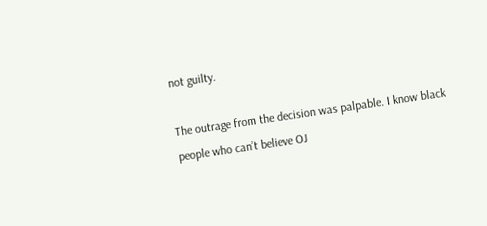not guilty.

The outrage from the decision was palpable. I know black people who can’t believe OJ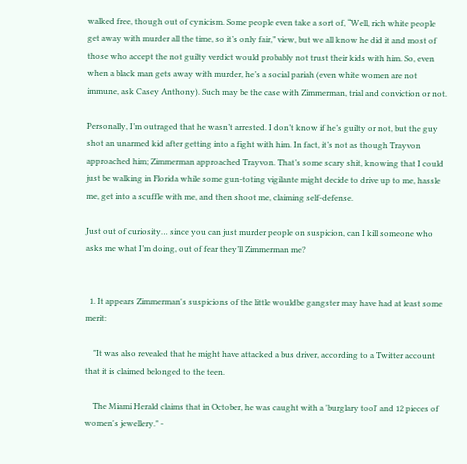walked free, though out of cynicism. Some people even take a sort of, “Well, rich white people get away with murder all the time, so it’s only fair,” view, but we all know he did it and most of those who accept the not guilty verdict would probably not trust their kids with him. So, even when a black man gets away with murder, he’s a social pariah (even white women are not immune, ask Casey Anthony). Such may be the case with Zimmerman, trial and conviction or not.

Personally, I’m outraged that he wasn’t arrested. I don’t know if he’s guilty or not, but the guy shot an unarmed kid after getting into a fight with him. In fact, it’s not as though Trayvon approached him; Zimmerman approached Trayvon. That’s some scary shit, knowing that I could just be walking in Florida while some gun-toting vigilante might decide to drive up to me, hassle me, get into a scuffle with me, and then shoot me, claiming self-defense.

Just out of curiosity… since you can just murder people on suspicion, can I kill someone who asks me what I’m doing, out of fear they’ll Zimmerman me?


  1. It appears Zimmerman's suspicions of the little wouldbe gangster may have had at least some merit:

    "It was also revealed that he might have attacked a bus driver, according to a Twitter account that it is claimed belonged to the teen.

    The Miami Herald claims that in October, he was caught with a 'burglary tool' and 12 pieces of women's jewellery." -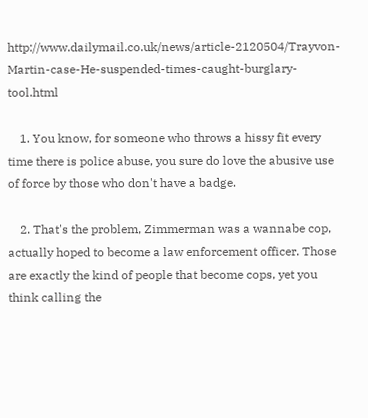http://www.dailymail.co.uk/news/article-2120504/Trayvon-Martin-case-He-suspended-times-caught-burglary-tool.html

    1. You know, for someone who throws a hissy fit every time there is police abuse, you sure do love the abusive use of force by those who don't have a badge.

    2. That's the problem, Zimmerman was a wannabe cop, actually hoped to become a law enforcement officer. Those are exactly the kind of people that become cops, yet you think calling the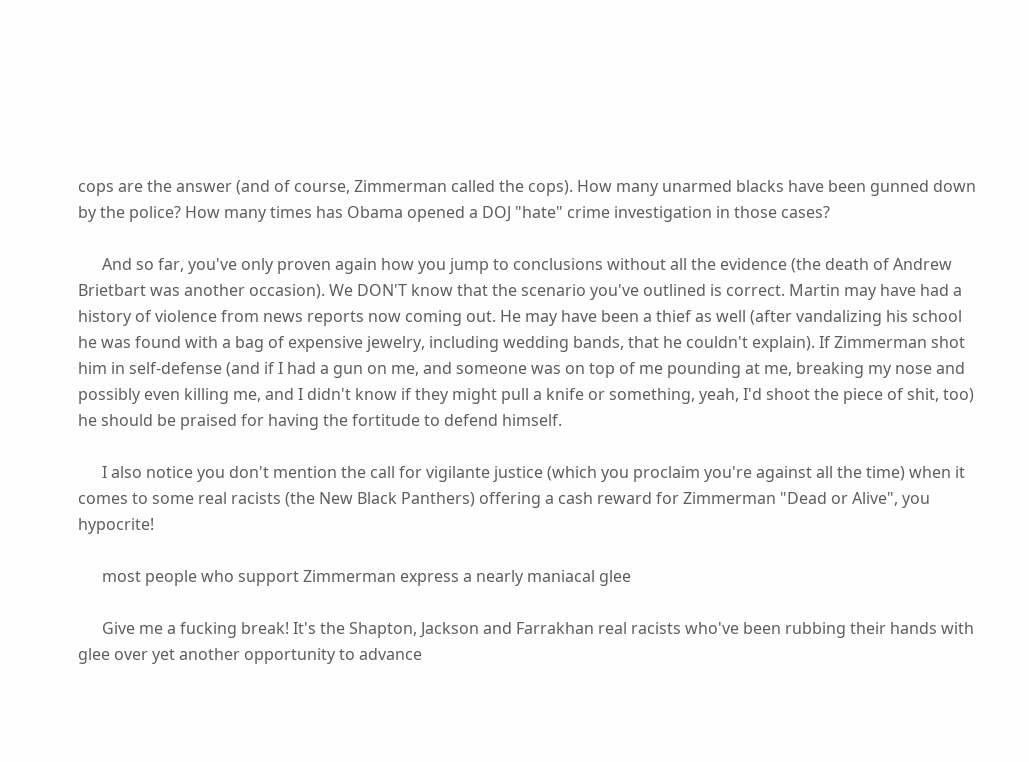cops are the answer (and of course, Zimmerman called the cops). How many unarmed blacks have been gunned down by the police? How many times has Obama opened a DOJ "hate" crime investigation in those cases?

      And so far, you've only proven again how you jump to conclusions without all the evidence (the death of Andrew Brietbart was another occasion). We DON'T know that the scenario you've outlined is correct. Martin may have had a history of violence from news reports now coming out. He may have been a thief as well (after vandalizing his school he was found with a bag of expensive jewelry, including wedding bands, that he couldn't explain). If Zimmerman shot him in self-defense (and if I had a gun on me, and someone was on top of me pounding at me, breaking my nose and possibly even killing me, and I didn't know if they might pull a knife or something, yeah, I'd shoot the piece of shit, too) he should be praised for having the fortitude to defend himself.

      I also notice you don't mention the call for vigilante justice (which you proclaim you're against all the time) when it comes to some real racists (the New Black Panthers) offering a cash reward for Zimmerman "Dead or Alive", you hypocrite!

      most people who support Zimmerman express a nearly maniacal glee

      Give me a fucking break! It's the Shapton, Jackson and Farrakhan real racists who've been rubbing their hands with glee over yet another opportunity to advance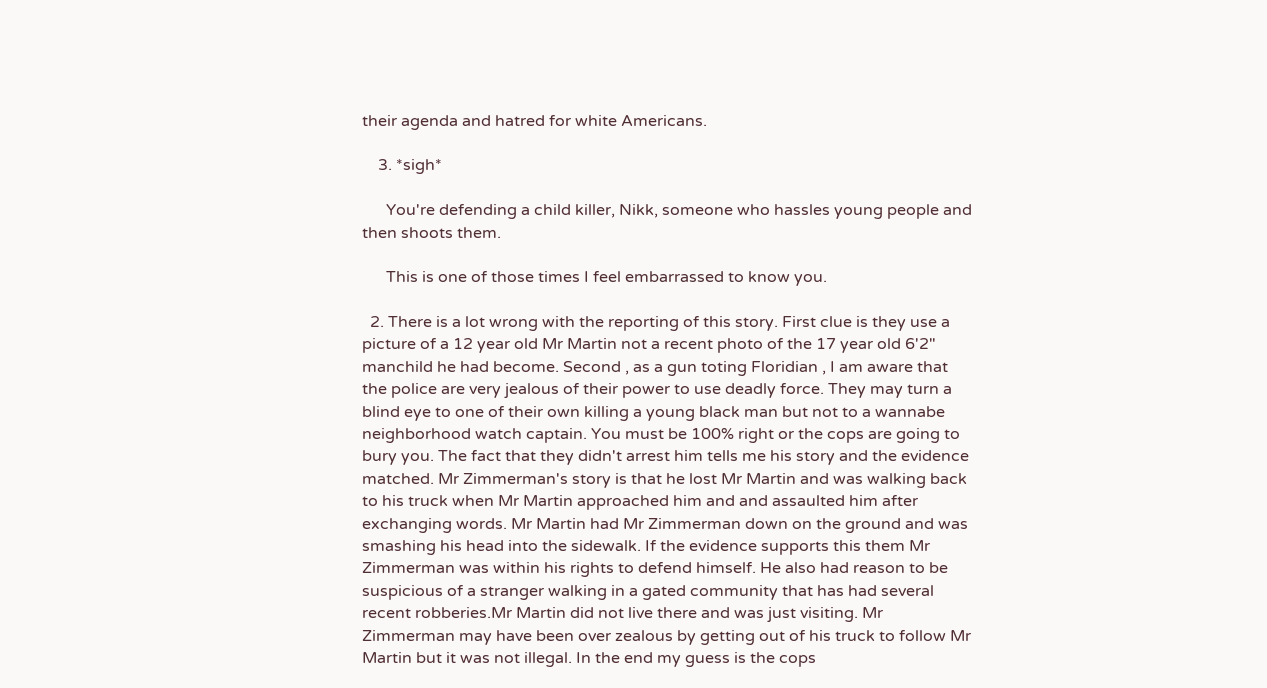their agenda and hatred for white Americans.

    3. *sigh*

      You're defending a child killer, Nikk, someone who hassles young people and then shoots them.

      This is one of those times I feel embarrassed to know you.

  2. There is a lot wrong with the reporting of this story. First clue is they use a picture of a 12 year old Mr Martin not a recent photo of the 17 year old 6'2" manchild he had become. Second , as a gun toting Floridian , I am aware that the police are very jealous of their power to use deadly force. They may turn a blind eye to one of their own killing a young black man but not to a wannabe neighborhood watch captain. You must be 100% right or the cops are going to bury you. The fact that they didn't arrest him tells me his story and the evidence matched. Mr Zimmerman's story is that he lost Mr Martin and was walking back to his truck when Mr Martin approached him and and assaulted him after exchanging words. Mr Martin had Mr Zimmerman down on the ground and was smashing his head into the sidewalk. If the evidence supports this them Mr Zimmerman was within his rights to defend himself. He also had reason to be suspicious of a stranger walking in a gated community that has had several recent robberies.Mr Martin did not live there and was just visiting. Mr Zimmerman may have been over zealous by getting out of his truck to follow Mr Martin but it was not illegal. In the end my guess is the cops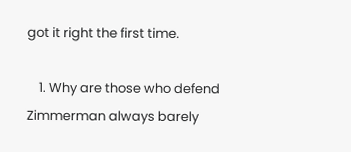got it right the first time.

    1. Why are those who defend Zimmerman always barely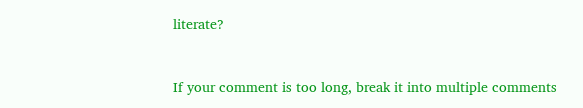literate?


If your comment is too long, break it into multiple comments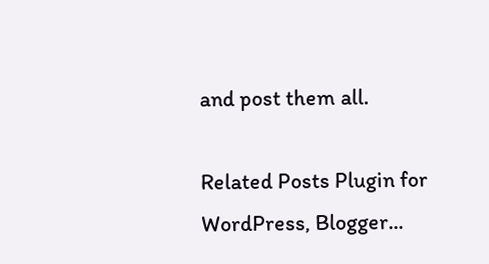and post them all.

Related Posts Plugin for WordPress, Blogger...